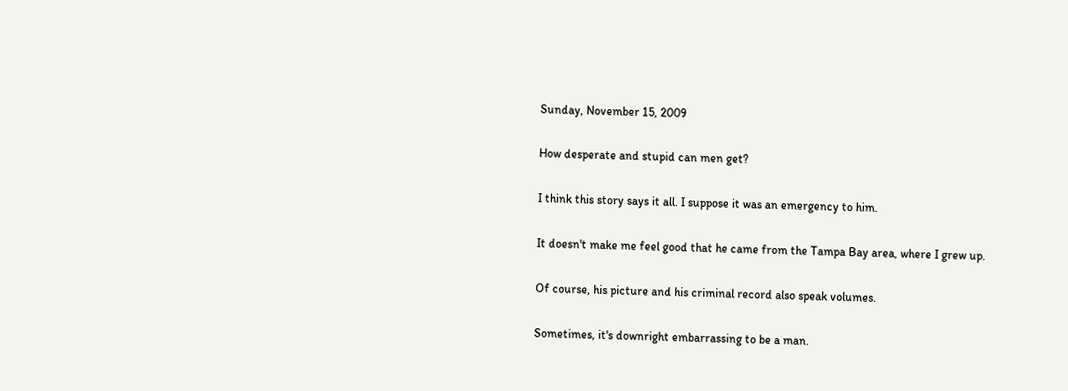Sunday, November 15, 2009

How desperate and stupid can men get?

I think this story says it all. I suppose it was an emergency to him.

It doesn't make me feel good that he came from the Tampa Bay area, where I grew up.

Of course, his picture and his criminal record also speak volumes.

Sometimes, it's downright embarrassing to be a man.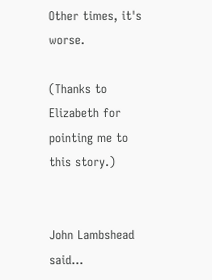Other times, it's worse.

(Thanks to Elizabeth for pointing me to this story.)


John Lambshead said...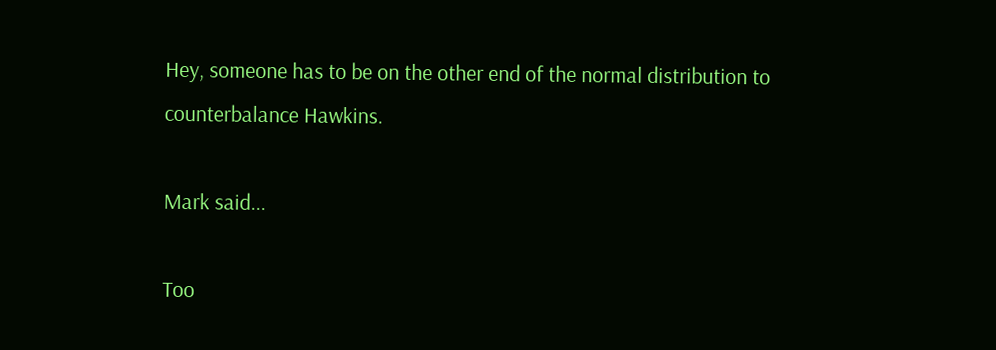Hey, someone has to be on the other end of the normal distribution to counterbalance Hawkins.

Mark said...

Too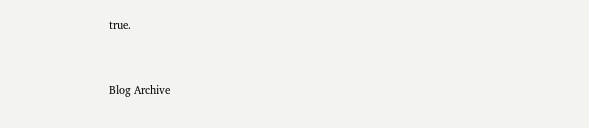true.


Blog Archive